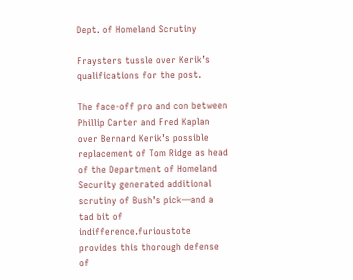Dept. of Homeland Scrutiny

Fraysters tussle over Kerik’s qualifications for the post.

The face-off pro and con between Phillip Carter and Fred Kaplan over Bernard Kerik’s possible replacement of Tom Ridge as head of the Department of Homeland Security generated additional scrutiny of Bush’s pick—and a tad bit of indifference.furioustote provides this thorough defense of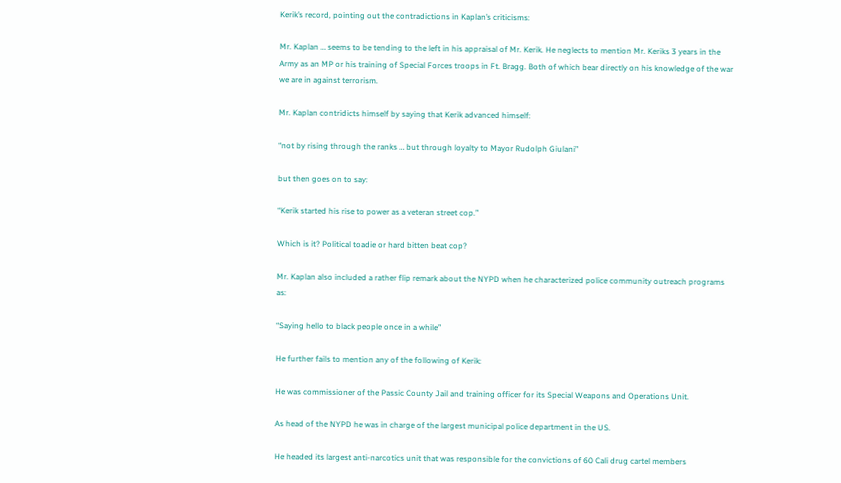Kerik’s record, pointing out the contradictions in Kaplan’s criticisms:

Mr. Kaplan … seems to be tending to the left in his appraisal of Mr. Kerik. He neglects to mention Mr. Keriks 3 years in the Army as an MP or his training of Special Forces troops in Ft. Bragg. Both of which bear directly on his knowledge of the war we are in against terrorism.

Mr. Kaplan contridicts himself by saying that Kerik advanced himself:

“not by rising through the ranks … but through loyalty to Mayor Rudolph Giulani”

but then goes on to say:

“Kerik started his rise to power as a veteran street cop.”

Which is it? Political toadie or hard bitten beat cop?

Mr. Kaplan also included a rather flip remark about the NYPD when he characterized police community outreach programs as:

“Saying hello to black people once in a while”

He further fails to mention any of the following of Kerik:

He was commissioner of the Passic County Jail and training officer for its Special Weapons and Operations Unit.

As head of the NYPD he was in charge of the largest municipal police department in the US.

He headed its largest anti-narcotics unit that was responsible for the convictions of 60 Cali drug cartel members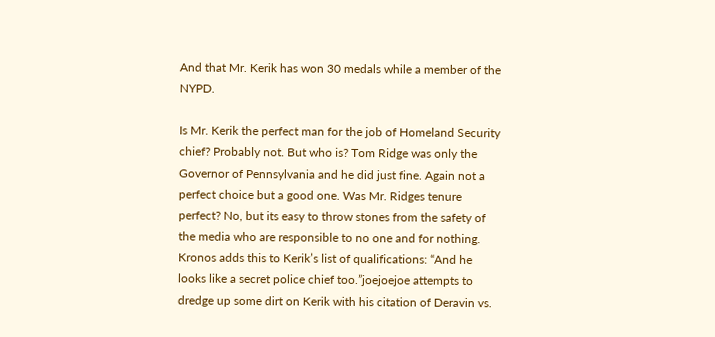And that Mr. Kerik has won 30 medals while a member of the NYPD.

Is Mr. Kerik the perfect man for the job of Homeland Security chief? Probably not. But who is? Tom Ridge was only the Governor of Pennsylvania and he did just fine. Again not a perfect choice but a good one. Was Mr. Ridges tenure perfect? No, but its easy to throw stones from the safety of the media who are responsible to no one and for nothing.
Kronos adds this to Kerik’s list of qualifications: “And he looks like a secret police chief too.”joejoejoe attempts to dredge up some dirt on Kerik with his citation of Deravin vs.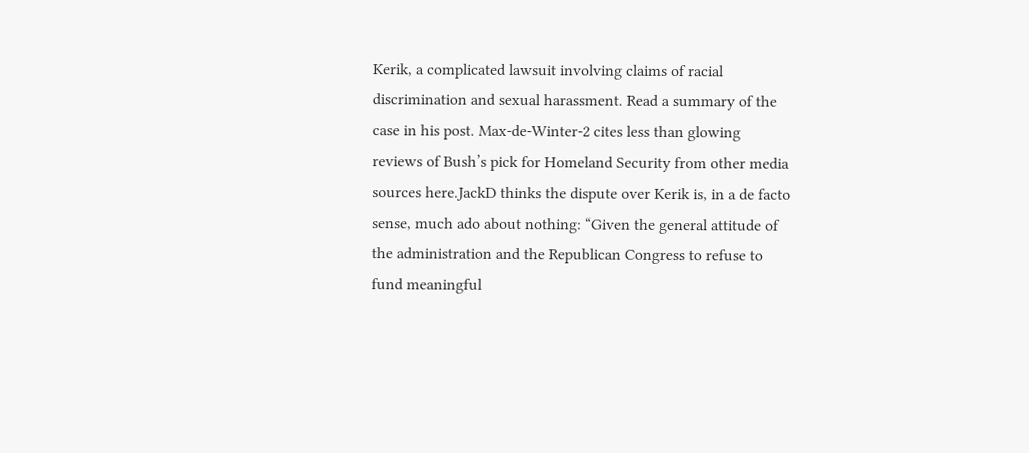Kerik, a complicated lawsuit involving claims of racial discrimination and sexual harassment. Read a summary of the case in his post. Max-de-Winter-2 cites less than glowing reviews of Bush’s pick for Homeland Security from other media sources here.JackD thinks the dispute over Kerik is, in a de facto sense, much ado about nothing: “Given the general attitude of the administration and the Republican Congress to refuse to fund meaningful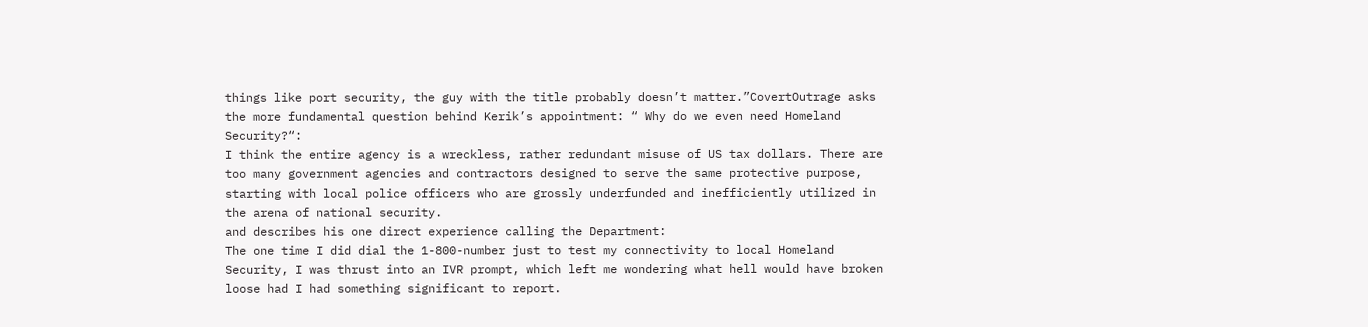things like port security, the guy with the title probably doesn’t matter.”CovertOutrage asks the more fundamental question behind Kerik’s appointment: “ Why do we even need Homeland Security?“:
I think the entire agency is a wreckless, rather redundant misuse of US tax dollars. There are too many government agencies and contractors designed to serve the same protective purpose, starting with local police officers who are grossly underfunded and inefficiently utilized in the arena of national security.
and describes his one direct experience calling the Department:
The one time I did dial the 1-800-number just to test my connectivity to local Homeland Security, I was thrust into an IVR prompt, which left me wondering what hell would have broken loose had I had something significant to report.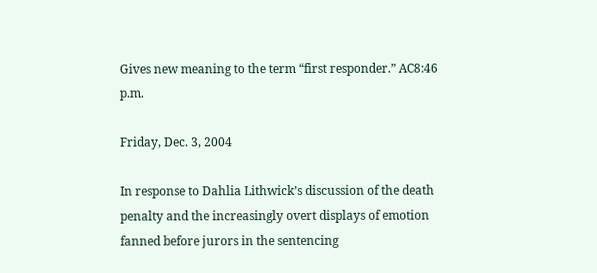Gives new meaning to the term “first responder.” AC8:46 p.m.

Friday, Dec. 3, 2004

In response to Dahlia Lithwick’s discussion of the death penalty and the increasingly overt displays of emotion fanned before jurors in the sentencing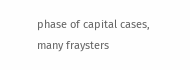phase of capital cases, many fraysters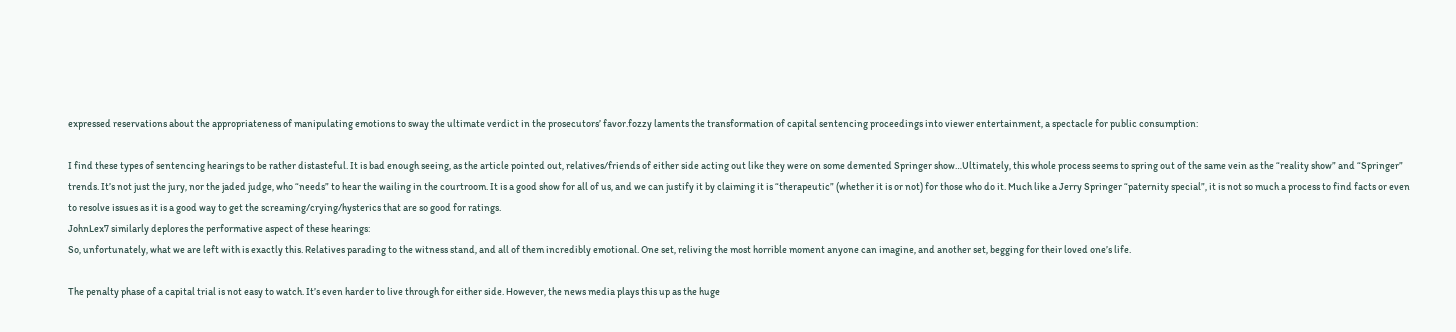expressed reservations about the appropriateness of manipulating emotions to sway the ultimate verdict in the prosecutors’ favor.fozzy laments the transformation of capital sentencing proceedings into viewer entertainment, a spectacle for public consumption:

I find these types of sentencing hearings to be rather distasteful. It is bad enough seeing, as the article pointed out, relatives/friends of either side acting out like they were on some demented Springer show…Ultimately, this whole process seems to spring out of the same vein as the “reality show” and “Springer” trends. It’s not just the jury, nor the jaded judge, who “needs” to hear the wailing in the courtroom. It is a good show for all of us, and we can justify it by claiming it is “therapeutic” (whether it is or not) for those who do it. Much like a Jerry Springer “paternity special”, it is not so much a process to find facts or even to resolve issues as it is a good way to get the screaming/crying/hysterics that are so good for ratings.
JohnLex7 similarly deplores the performative aspect of these hearings:
So, unfortunately, what we are left with is exactly this. Relatives parading to the witness stand, and all of them incredibly emotional. One set, reliving the most horrible moment anyone can imagine, and another set, begging for their loved one’s life.

The penalty phase of a capital trial is not easy to watch. It’s even harder to live through for either side. However, the news media plays this up as the huge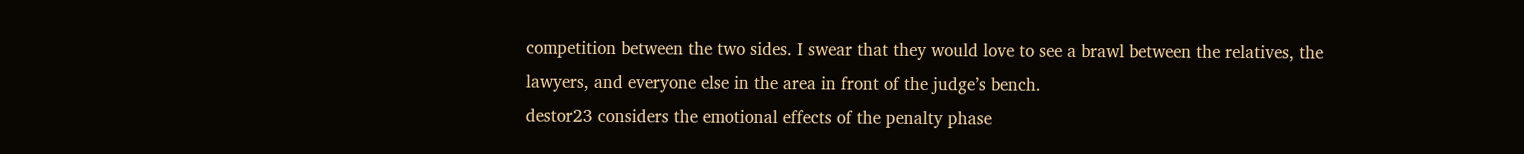competition between the two sides. I swear that they would love to see a brawl between the relatives, the lawyers, and everyone else in the area in front of the judge’s bench.
destor23 considers the emotional effects of the penalty phase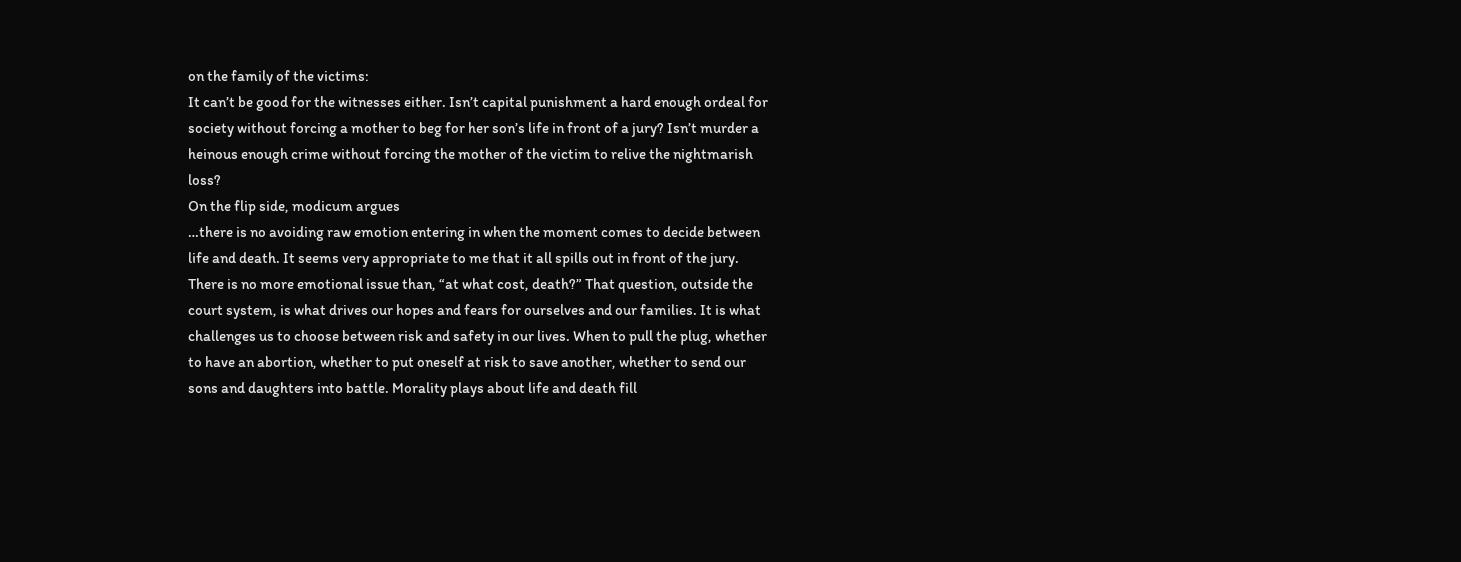on the family of the victims:
It can’t be good for the witnesses either. Isn’t capital punishment a hard enough ordeal for society without forcing a mother to beg for her son’s life in front of a jury? Isn’t murder a heinous enough crime without forcing the mother of the victim to relive the nightmarish loss?
On the flip side, modicum argues
…there is no avoiding raw emotion entering in when the moment comes to decide between life and death. It seems very appropriate to me that it all spills out in front of the jury. There is no more emotional issue than, “at what cost, death?” That question, outside the court system, is what drives our hopes and fears for ourselves and our families. It is what challenges us to choose between risk and safety in our lives. When to pull the plug, whether to have an abortion, whether to put oneself at risk to save another, whether to send our sons and daughters into battle. Morality plays about life and death fill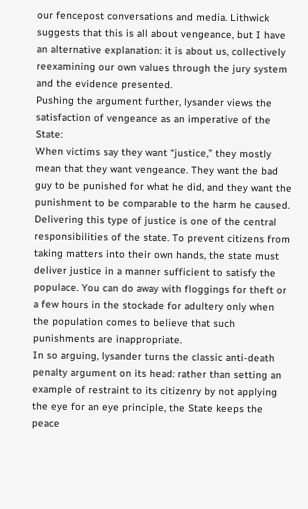our fencepost conversations and media. Lithwick suggests that this is all about vengeance, but I have an alternative explanation: it is about us, collectively reexamining our own values through the jury system and the evidence presented.
Pushing the argument further, lysander views the satisfaction of vengeance as an imperative of the State:
When victims say they want “justice,” they mostly mean that they want vengeance. They want the bad guy to be punished for what he did, and they want the punishment to be comparable to the harm he caused. Delivering this type of justice is one of the central responsibilities of the state. To prevent citizens from taking matters into their own hands, the state must deliver justice in a manner sufficient to satisfy the populace. You can do away with floggings for theft or a few hours in the stockade for adultery only when the population comes to believe that such punishments are inappropriate.
In so arguing, lysander turns the classic anti-death penalty argument on its head: rather than setting an example of restraint to its citizenry by not applying the eye for an eye principle, the State keeps the peace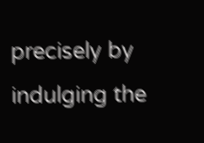precisely by indulging the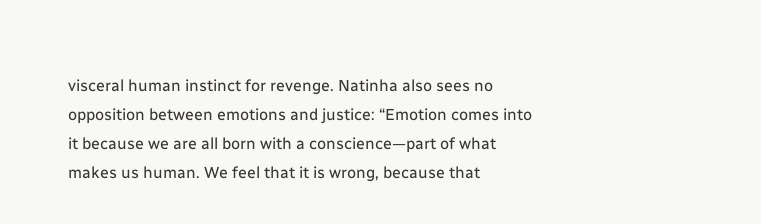visceral human instinct for revenge. Natinha also sees no opposition between emotions and justice: “Emotion comes into it because we are all born with a conscience—part of what makes us human. We feel that it is wrong, because that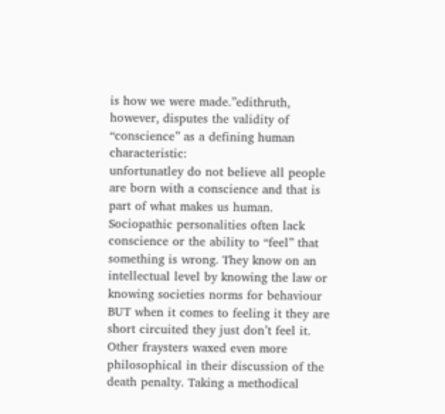is how we were made.”edithruth, however, disputes the validity of “conscience” as a defining human characteristic:
unfortunatley do not believe all people are born with a conscience and that is part of what makes us human. Sociopathic personalities often lack conscience or the ability to “feel” that something is wrong. They know on an intellectual level by knowing the law or knowing societies norms for behaviour BUT when it comes to feeling it they are short circuited they just don’t feel it.
Other fraysters waxed even more philosophical in their discussion of the death penalty. Taking a methodical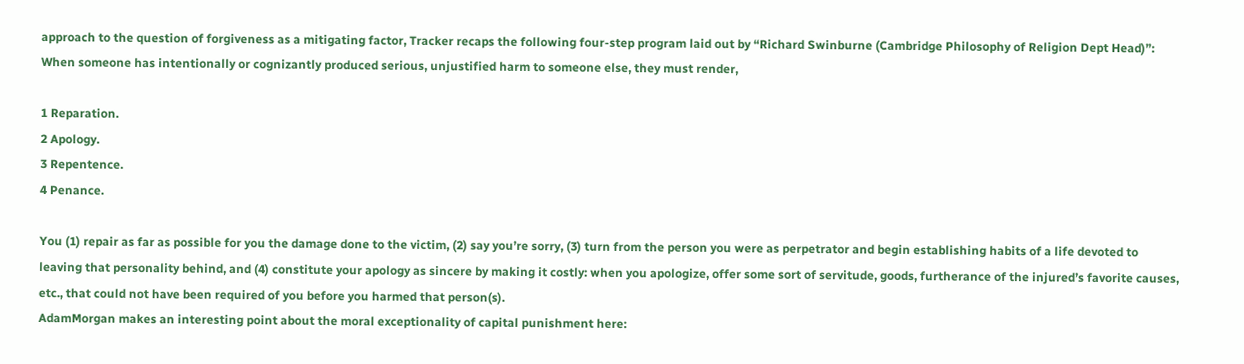approach to the question of forgiveness as a mitigating factor, Tracker recaps the following four-step program laid out by “Richard Swinburne (Cambridge Philosophy of Religion Dept Head)”:
When someone has intentionally or cognizantly produced serious, unjustified harm to someone else, they must render,

1 Reparation.
2 Apology.
3 Repentence.
4 Penance.

You (1) repair as far as possible for you the damage done to the victim, (2) say you’re sorry, (3) turn from the person you were as perpetrator and begin establishing habits of a life devoted to leaving that personality behind, and (4) constitute your apology as sincere by making it costly: when you apologize, offer some sort of servitude, goods, furtherance of the injured’s favorite causes, etc., that could not have been required of you before you harmed that person(s).
AdamMorgan makes an interesting point about the moral exceptionality of capital punishment here: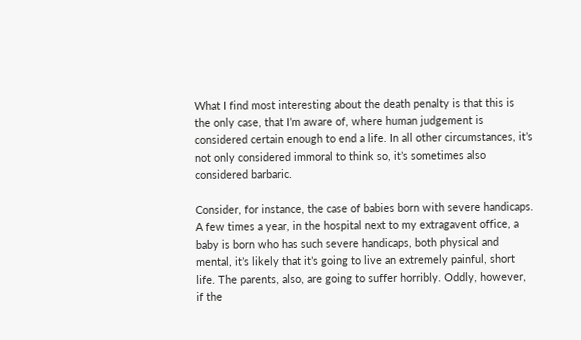What I find most interesting about the death penalty is that this is the only case, that I’m aware of, where human judgement is considered certain enough to end a life. In all other circumstances, it’s not only considered immoral to think so, it’s sometimes also considered barbaric.

Consider, for instance, the case of babies born with severe handicaps. A few times a year, in the hospital next to my extragavent office, a baby is born who has such severe handicaps, both physical and mental, it’s likely that it’s going to live an extremely painful, short life. The parents, also, are going to suffer horribly. Oddly, however, if the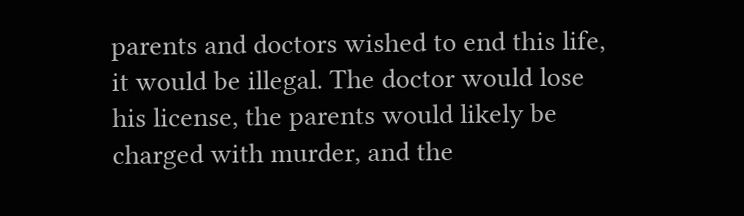parents and doctors wished to end this life, it would be illegal. The doctor would lose his license, the parents would likely be charged with murder, and the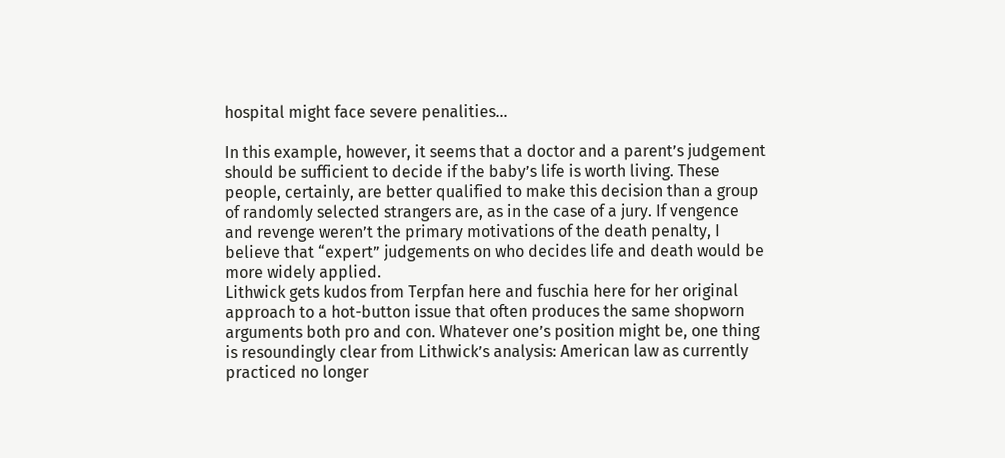hospital might face severe penalities…

In this example, however, it seems that a doctor and a parent’s judgement should be sufficient to decide if the baby’s life is worth living. These people, certainly, are better qualified to make this decision than a group of randomly selected strangers are, as in the case of a jury. If vengence and revenge weren’t the primary motivations of the death penalty, I believe that “expert” judgements on who decides life and death would be more widely applied.
Lithwick gets kudos from Terpfan here and fuschia here for her original approach to a hot-button issue that often produces the same shopworn arguments both pro and con. Whatever one’s position might be, one thing is resoundingly clear from Lithwick’s analysis: American law as currently practiced no longer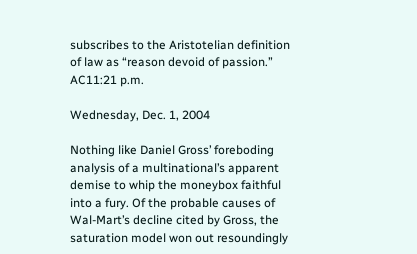subscribes to the Aristotelian definition of law as “reason devoid of passion.” AC11:21 p.m.

Wednesday, Dec. 1, 2004

Nothing like Daniel Gross’ foreboding analysis of a multinational’s apparent demise to whip the moneybox faithful into a fury. Of the probable causes of Wal-Mart’s decline cited by Gross, the saturation model won out resoundingly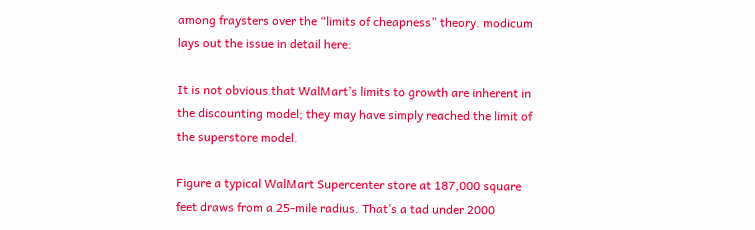among fraysters over the “limits of cheapness” theory. modicum lays out the issue in detail here:

It is not obvious that WalMart’s limits to growth are inherent in the discounting model; they may have simply reached the limit of the superstore model.

Figure a typical WalMart Supercenter store at 187,000 square feet draws from a 25-mile radius. That’s a tad under 2000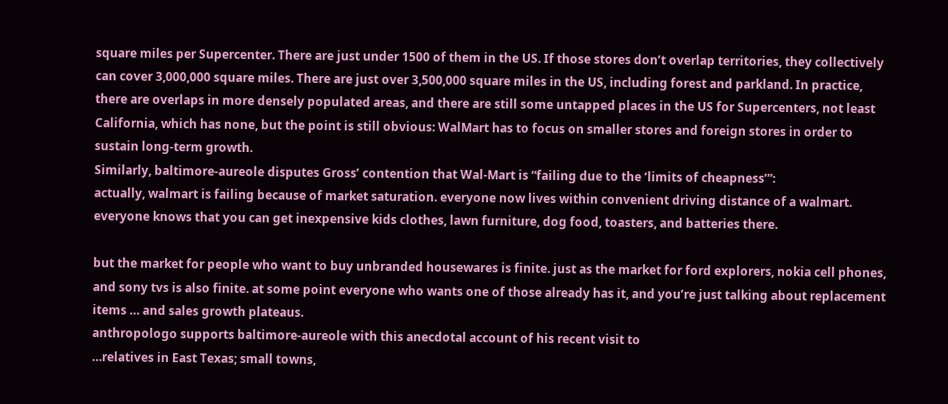square miles per Supercenter. There are just under 1500 of them in the US. If those stores don’t overlap territories, they collectively can cover 3,000,000 square miles. There are just over 3,500,000 square miles in the US, including forest and parkland. In practice, there are overlaps in more densely populated areas, and there are still some untapped places in the US for Supercenters, not least California, which has none, but the point is still obvious: WalMart has to focus on smaller stores and foreign stores in order to sustain long-term growth.
Similarly, baltimore-aureole disputes Gross’ contention that Wal-Mart is “failing due to the ‘limits of cheapness’”:
actually, walmart is failing because of market saturation. everyone now lives within convenient driving distance of a walmart. everyone knows that you can get inexpensive kids clothes, lawn furniture, dog food, toasters, and batteries there.

but the market for people who want to buy unbranded housewares is finite. just as the market for ford explorers, nokia cell phones, and sony tvs is also finite. at some point everyone who wants one of those already has it, and you’re just talking about replacement items … and sales growth plateaus.
anthropologo supports baltimore-aureole with this anecdotal account of his recent visit to
…relatives in East Texas; small towns,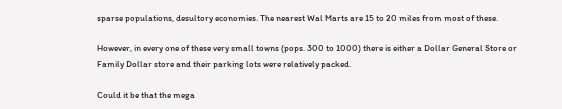sparse populations, desultory economies. The nearest Wal Marts are 15 to 20 miles from most of these.

However, in every one of these very small towns (pops. 300 to 1000) there is either a Dollar General Store or Family Dollar store and their parking lots were relatively packed.

Could it be that the mega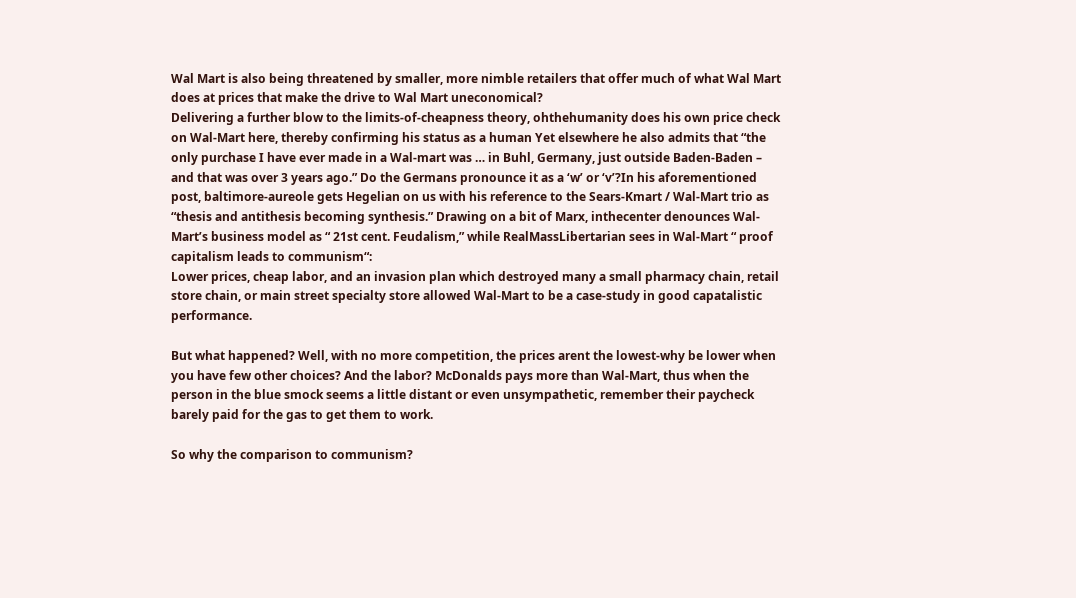Wal Mart is also being threatened by smaller, more nimble retailers that offer much of what Wal Mart does at prices that make the drive to Wal Mart uneconomical?
Delivering a further blow to the limits-of-cheapness theory, ohthehumanity does his own price check on Wal-Mart here, thereby confirming his status as a human Yet elsewhere he also admits that “the only purchase I have ever made in a Wal-mart was … in Buhl, Germany, just outside Baden-Baden – and that was over 3 years ago.” Do the Germans pronounce it as a ‘w’ or ‘v’?In his aforementioned post, baltimore-aureole gets Hegelian on us with his reference to the Sears-Kmart / Wal-Mart trio as “thesis and antithesis becoming synthesis.” Drawing on a bit of Marx, inthecenter denounces Wal-Mart’s business model as “ 21st cent. Feudalism,” while RealMassLibertarian sees in Wal-Mart “ proof capitalism leads to communism“:
Lower prices, cheap labor, and an invasion plan which destroyed many a small pharmacy chain, retail store chain, or main street specialty store allowed Wal-Mart to be a case-study in good capatalistic performance.

But what happened? Well, with no more competition, the prices arent the lowest-why be lower when you have few other choices? And the labor? McDonalds pays more than Wal-Mart, thus when the person in the blue smock seems a little distant or even unsympathetic, remember their paycheck barely paid for the gas to get them to work.

So why the comparison to communism?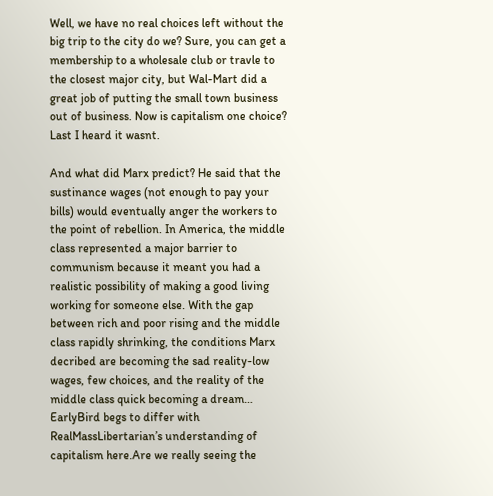Well, we have no real choices left without the big trip to the city do we? Sure, you can get a membership to a wholesale club or travle to the closest major city, but Wal-Mart did a great job of putting the small town business out of business. Now is capitalism one choice? Last I heard it wasnt.

And what did Marx predict? He said that the sustinance wages (not enough to pay your bills) would eventually anger the workers to the point of rebellion. In America, the middle class represented a major barrier to communism because it meant you had a realistic possibility of making a good living working for someone else. With the gap between rich and poor rising and the middle class rapidly shrinking, the conditions Marx decribed are becoming the sad reality-low wages, few choices, and the reality of the middle class quick becoming a dream…
EarlyBird begs to differ with RealMassLibertarian’s understanding of capitalism here.Are we really seeing the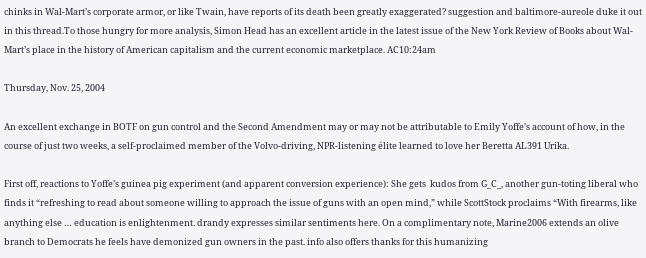chinks in Wal-Mart’s corporate armor, or like Twain, have reports of its death been greatly exaggerated? suggestion and baltimore-aureole duke it out in this thread.To those hungry for more analysis, Simon Head has an excellent article in the latest issue of the New York Review of Books about Wal-Mart’s place in the history of American capitalism and the current economic marketplace. AC10:24am

Thursday, Nov. 25, 2004

An excellent exchange in BOTF on gun control and the Second Amendment may or may not be attributable to Emily Yoffe’s account of how, in the course of just two weeks, a self-proclaimed member of the Volvo-driving, NPR-listening élite learned to love her Beretta AL391 Urika.

First off, reactions to Yoffe’s guinea pig experiment (and apparent conversion experience): She gets  kudos from G_C_, another gun-toting liberal who finds it “refreshing to read about someone willing to approach the issue of guns with an open mind,” while ScottStock proclaims “With firearms, like anything else … education is enlightenment. drandy expresses similar sentiments here. On a complimentary note, Marine2006 extends an olive branch to Democrats he feels have demonized gun owners in the past. info also offers thanks for this humanizing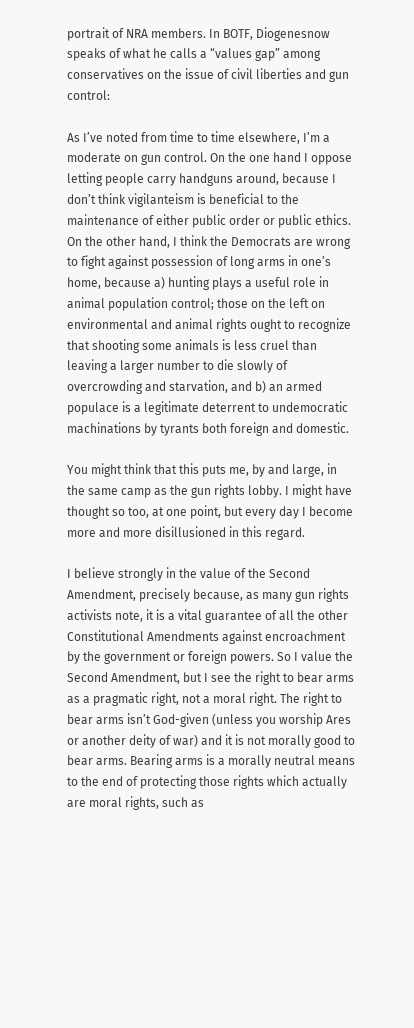portrait of NRA members. In BOTF, Diogenesnow speaks of what he calls a “values gap” among conservatives on the issue of civil liberties and gun control:

As I’ve noted from time to time elsewhere, I’m a moderate on gun control. On the one hand I oppose letting people carry handguns around, because I don’t think vigilanteism is beneficial to the maintenance of either public order or public ethics. On the other hand, I think the Democrats are wrong to fight against possession of long arms in one’s home, because a) hunting plays a useful role in animal population control; those on the left on environmental and animal rights ought to recognize that shooting some animals is less cruel than leaving a larger number to die slowly of overcrowding and starvation, and b) an armed populace is a legitimate deterrent to undemocratic machinations by tyrants both foreign and domestic.

You might think that this puts me, by and large, in the same camp as the gun rights lobby. I might have thought so too, at one point, but every day I become more and more disillusioned in this regard.

I believe strongly in the value of the Second Amendment, precisely because, as many gun rights activists note, it is a vital guarantee of all the other Constitutional Amendments against encroachment by the government or foreign powers. So I value the Second Amendment, but I see the right to bear arms as a pragmatic right, not a moral right. The right to bear arms isn’t God-given (unless you worship Ares or another deity of war) and it is not morally good to bear arms. Bearing arms is a morally neutral means to the end of protecting those rights which actually are moral rights, such as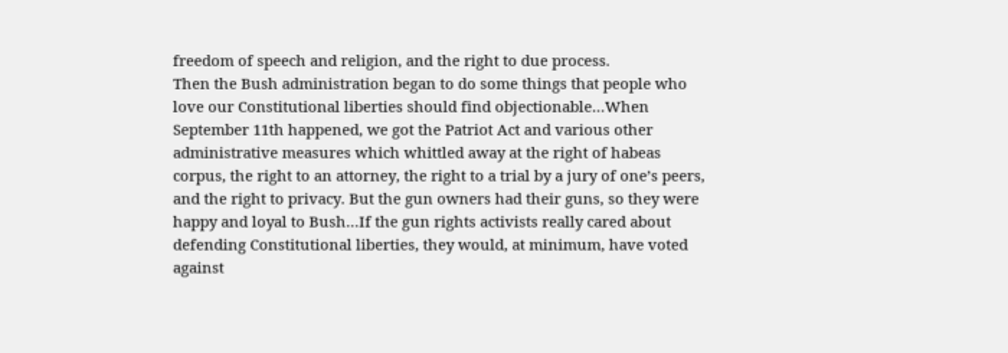freedom of speech and religion, and the right to due process.
Then the Bush administration began to do some things that people who love our Constitutional liberties should find objectionable…When September 11th happened, we got the Patriot Act and various other administrative measures which whittled away at the right of habeas corpus, the right to an attorney, the right to a trial by a jury of one’s peers, and the right to privacy. But the gun owners had their guns, so they were happy and loyal to Bush…If the gun rights activists really cared about defending Constitutional liberties, they would, at minimum, have voted against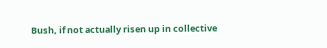Bush, if not actually risen up in collective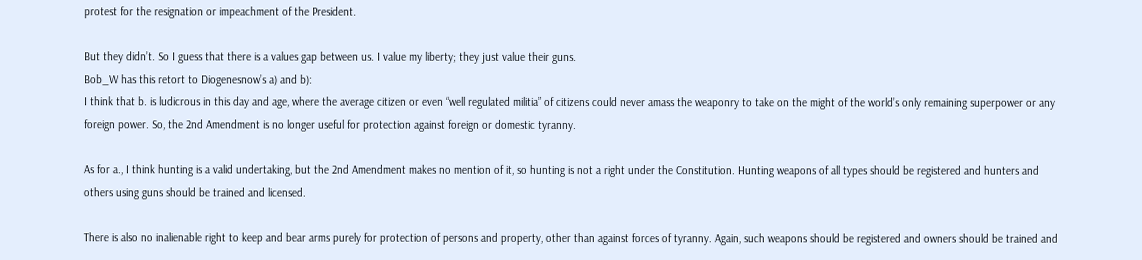protest for the resignation or impeachment of the President.

But they didn’t. So I guess that there is a values gap between us. I value my liberty; they just value their guns.
Bob_W has this retort to Diogenesnow’s a) and b):
I think that b. is ludicrous in this day and age, where the average citizen or even “well regulated militia” of citizens could never amass the weaponry to take on the might of the world’s only remaining superpower or any foreign power. So, the 2nd Amendment is no longer useful for protection against foreign or domestic tyranny.

As for a., I think hunting is a valid undertaking, but the 2nd Amendment makes no mention of it, so hunting is not a right under the Constitution. Hunting weapons of all types should be registered and hunters and others using guns should be trained and licensed.

There is also no inalienable right to keep and bear arms purely for protection of persons and property, other than against forces of tyranny. Again, such weapons should be registered and owners should be trained and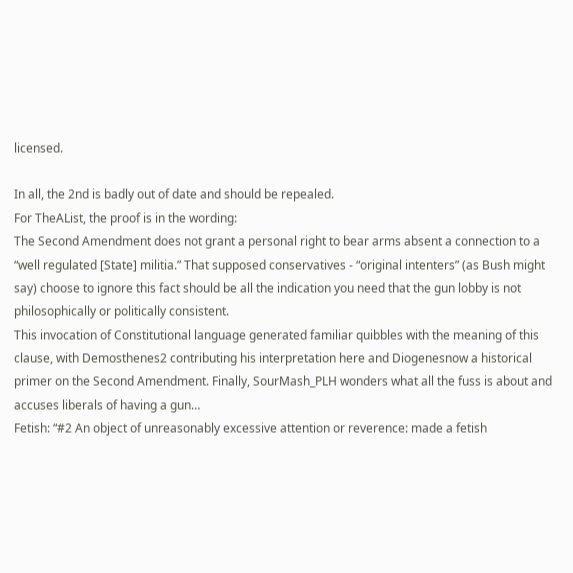licensed.

In all, the 2nd is badly out of date and should be repealed.
For TheAList, the proof is in the wording:
The Second Amendment does not grant a personal right to bear arms absent a connection to a “well regulated [State] militia.” That supposed conservatives - “original intenters” (as Bush might say) choose to ignore this fact should be all the indication you need that the gun lobby is not philosophically or politically consistent.
This invocation of Constitutional language generated familiar quibbles with the meaning of this clause, with Demosthenes2 contributing his interpretation here and Diogenesnow a historical primer on the Second Amendment. Finally, SourMash_PLH wonders what all the fuss is about and accuses liberals of having a gun…
Fetish: “#2 An object of unreasonably excessive attention or reverence: made a fetish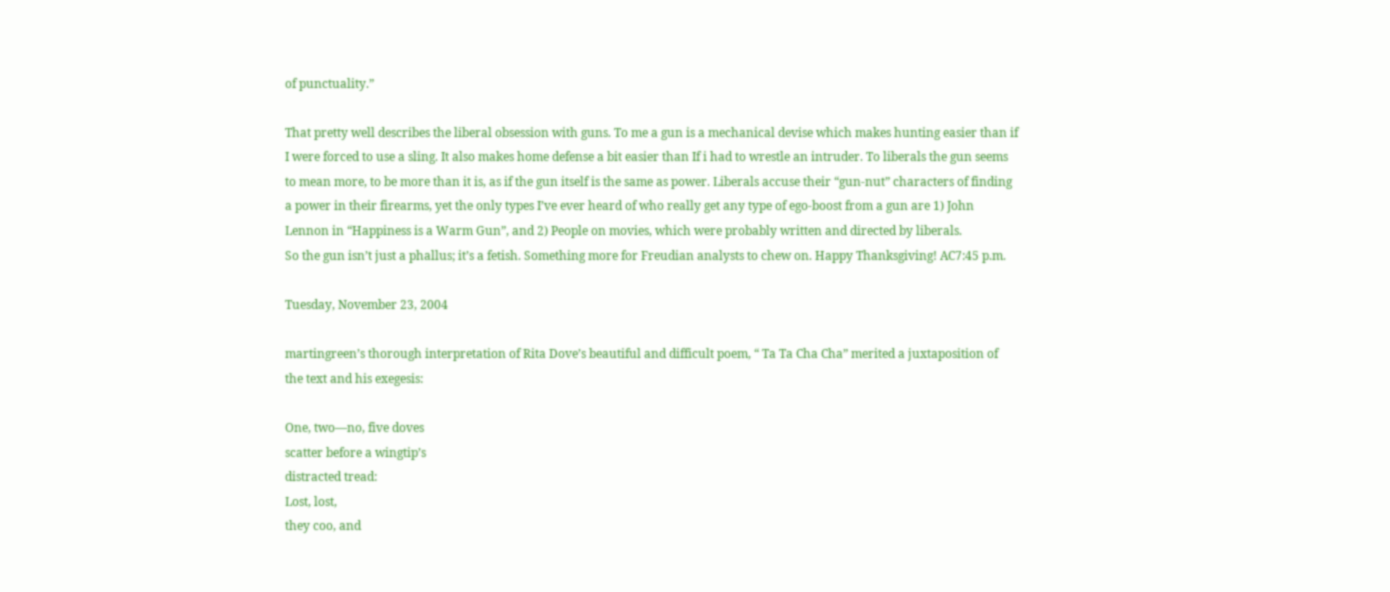of punctuality.”

That pretty well describes the liberal obsession with guns. To me a gun is a mechanical devise which makes hunting easier than if I were forced to use a sling. It also makes home defense a bit easier than If i had to wrestle an intruder. To liberals the gun seems to mean more, to be more than it is, as if the gun itself is the same as power. Liberals accuse their “gun-nut” characters of finding a power in their firearms, yet the only types I’ve ever heard of who really get any type of ego-boost from a gun are 1) John Lennon in “Happiness is a Warm Gun”, and 2) People on movies, which were probably written and directed by liberals.
So the gun isn’t just a phallus; it’s a fetish. Something more for Freudian analysts to chew on. Happy Thanksgiving! AC7:45 p.m.

Tuesday, November 23, 2004

martingreen’s thorough interpretation of Rita Dove’s beautiful and difficult poem, “ Ta Ta Cha Cha” merited a juxtaposition of the text and his exegesis:

One, two—no, five doves
scatter before a wingtip’s
distracted tread:
Lost, lost,
they coo, and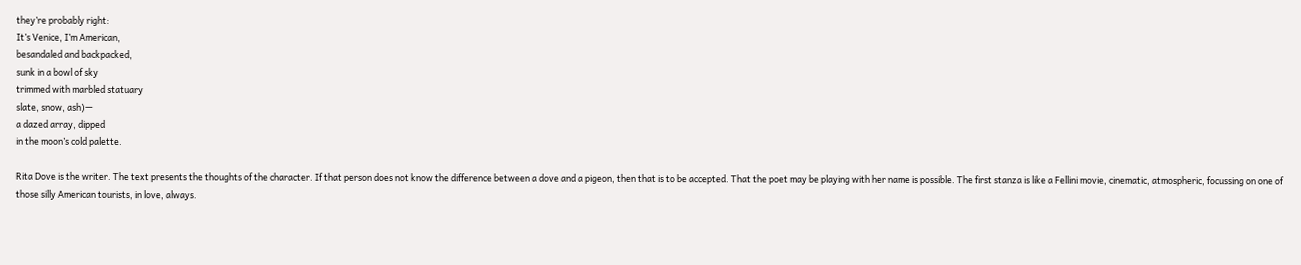they’re probably right:
It’s Venice, I’m American,
besandaled and backpacked,
sunk in a bowl of sky
trimmed with marbled statuary
slate, snow, ash)—
a dazed array, dipped
in the moon’s cold palette.

Rita Dove is the writer. The text presents the thoughts of the character. If that person does not know the difference between a dove and a pigeon, then that is to be accepted. That the poet may be playing with her name is possible. The first stanza is like a Fellini movie, cinematic, atmospheric, focussing on one of those silly American tourists, in love, always.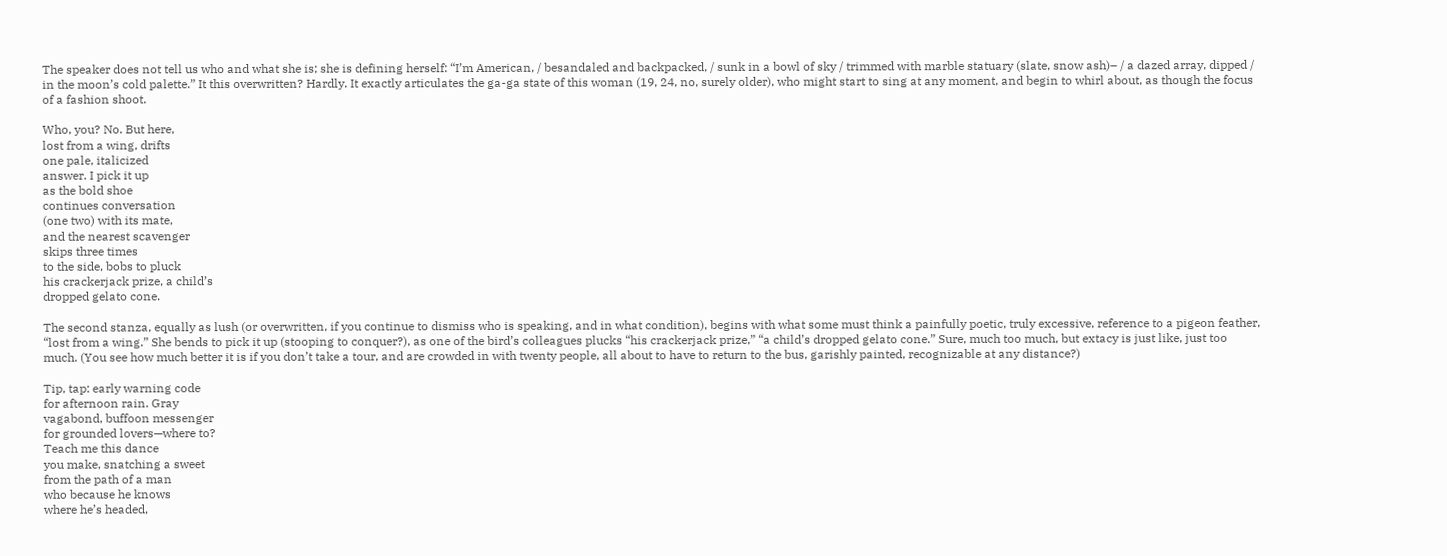The speaker does not tell us who and what she is; she is defining herself: “I’m American, / besandaled and backpacked, / sunk in a bowl of sky / trimmed with marble statuary (slate, snow ash)– / a dazed array, dipped / in the moon’s cold palette.” It this overwritten? Hardly. It exactly articulates the ga-ga state of this woman (19, 24, no, surely older), who might start to sing at any moment, and begin to whirl about, as though the focus of a fashion shoot.

Who, you? No. But here,
lost from a wing, drifts
one pale, italicized
answer. I pick it up
as the bold shoe
continues conversation
(one two) with its mate,
and the nearest scavenger
skips three times
to the side, bobs to pluck
his crackerjack prize, a child’s
dropped gelato cone.

The second stanza, equally as lush (or overwritten, if you continue to dismiss who is speaking, and in what condition), begins with what some must think a painfully poetic, truly excessive, reference to a pigeon feather, “lost from a wing.” She bends to pick it up (stooping to conquer?), as one of the bird’s colleagues plucks “his crackerjack prize,” “a child’s dropped gelato cone.” Sure, much too much, but extacy is just like, just too much. (You see how much better it is if you don’t take a tour, and are crowded in with twenty people, all about to have to return to the bus, garishly painted, recognizable at any distance?)

Tip, tap: early warning code
for afternoon rain. Gray
vagabond, buffoon messenger
for grounded lovers—where to?
Teach me this dance
you make, snatching a sweet
from the path of a man
who because he knows
where he’s headed,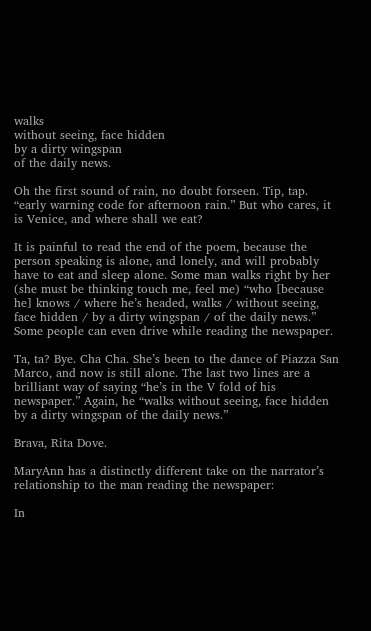walks
without seeing, face hidden
by a dirty wingspan
of the daily news.

Oh the first sound of rain, no doubt forseen. Tip, tap. “early warning code for afternoon rain.” But who cares, it is Venice, and where shall we eat?

It is painful to read the end of the poem, because the person speaking is alone, and lonely, and will probably have to eat and sleep alone. Some man walks right by her (she must be thinking touch me, feel me) “who [because he] knows / where he’s headed, walks / without seeing, face hidden / by a dirty wingspan / of the daily news.” Some people can even drive while reading the newspaper.

Ta, ta? Bye. Cha Cha. She’s been to the dance of Piazza San Marco, and now is still alone. The last two lines are a brilliant way of saying “he’s in the V fold of his newspaper.” Again, he “walks without seeing, face hidden by a dirty wingspan of the daily news.”

Brava, Rita Dove.

MaryAnn has a distinctly different take on the narrator’s relationship to the man reading the newspaper:

In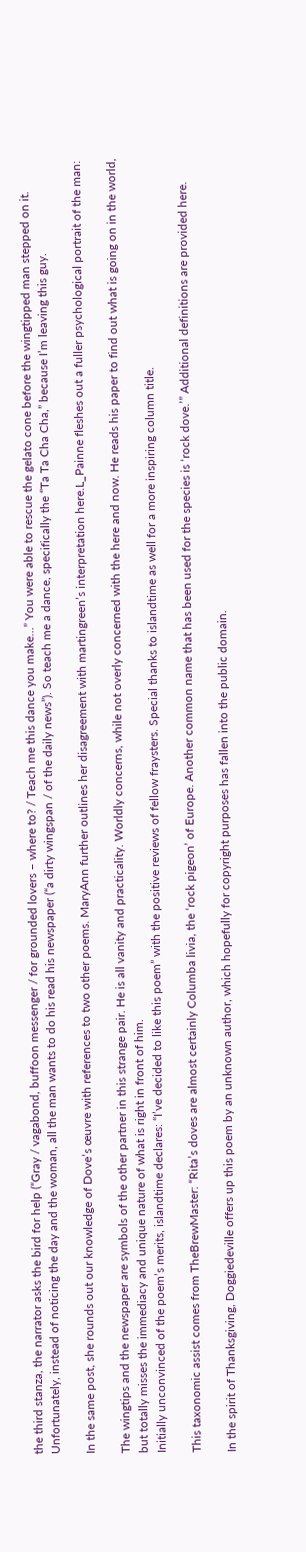the third stanza, the narrator asks the bird for help (“Gray / vagabond, buffoon messenger / for grounded lovers – where to? / Teach me this dance you make…” You were able to rescue the gelato cone before the wingtipped man stepped on it. Unfortunately, instead of noticing the day and the woman, all the man wants to do his read his newspaper (“a dirty wingspan / of the daily news”). So teach me a dance, specifically the “Ta Ta Cha Cha,” because I’m leaving this guy.

In the same post, she rounds out our knowledge of Dove’s œuvre with references to two other poems. MaryAnn further outlines her disagreement with martingreen’s interpretation here.L_Painne fleshes out a fuller psychological portrait of the man:

The wingtips and the newspaper are symbols of the other partner in this strange pair. He is all vanity and practicality. Worldly concerns, while not overly concerned with the here and now. He reads his paper to find out what is going on in the world, but totally misses the immediacy and unique nature of what is right in front of him.
Initially unconvinced of the poem’s merits, islandtime declares: “I’ve decided to like this poem” with the positive reviews of fellow fraysters. Special thanks to islandtime as well for a more inspiring column title.

This taxonomic assist comes from TheBrewMaster: “Rita’s doves are almost certainly Columba livia, the ‘rock pigeon’ of Europe. Another common name that has been used for the species is ‘rock dove.’” Additional definitions are provided here.

In the spirit of Thanksgiving, Doggiedeville offers up this poem by an unknown author, which hopefully for copyright purposes has fallen into the public domain.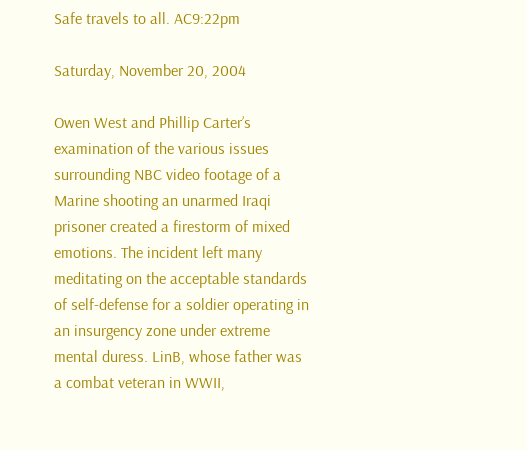Safe travels to all. AC9:22pm

Saturday, November 20, 2004

Owen West and Phillip Carter’s examination of the various issues surrounding NBC video footage of a Marine shooting an unarmed Iraqi prisoner created a firestorm of mixed emotions. The incident left many meditating on the acceptable standards of self-defense for a soldier operating in an insurgency zone under extreme mental duress. LinB, whose father was a combat veteran in WWII,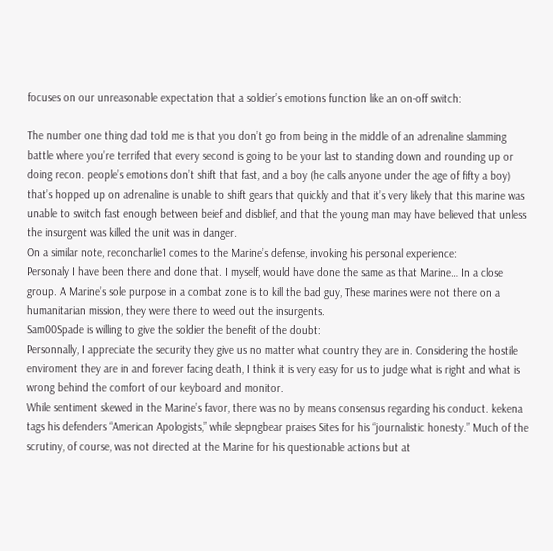focuses on our unreasonable expectation that a soldier’s emotions function like an on-off switch:

The number one thing dad told me is that you don’t go from being in the middle of an adrenaline slamming battle where you’re terrifed that every second is going to be your last to standing down and rounding up or doing recon. people’s emotions don’t shift that fast, and a boy (he calls anyone under the age of fifty a boy) that’s hopped up on adrenaline is unable to shift gears that quickly and that it’s very likely that this marine was unable to switch fast enough between beief and disblief, and that the young man may have believed that unless the insurgent was killed the unit was in danger.
On a similar note, reconcharlie1 comes to the Marine’s defense, invoking his personal experience:
Personaly I have been there and done that. I myself, would have done the same as that Marine… In a close group. A Marine’s sole purpose in a combat zone is to kill the bad guy, These marines were not there on a humanitarian mission, they were there to weed out the insurgents.
Sam00Spade is willing to give the soldier the benefit of the doubt:
Personnally, I appreciate the security they give us no matter what country they are in. Considering the hostile enviroment they are in and forever facing death, I think it is very easy for us to judge what is right and what is wrong behind the comfort of our keyboard and monitor.
While sentiment skewed in the Marine’s favor, there was no by means consensus regarding his conduct. kekena tags his defenders “American Apologists,” while slepngbear praises Sites for his “journalistic honesty.” Much of the scrutiny, of course, was not directed at the Marine for his questionable actions but at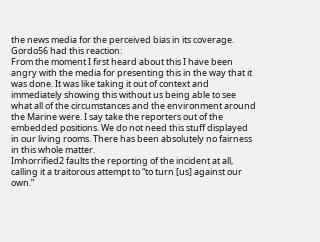the news media for the perceived bias in its coverage. Gordo56 had this reaction:
From the moment I first heard about this I have been angry with the media for presenting this in the way that it was done. It was like taking it out of context and immediately showing this without us being able to see what all of the circumstances and the environment around the Marine were. I say take the reporters out of the embedded positions. We do not need this stuff displayed in our living rooms. There has been absolutely no fairness in this whole matter.
Imhorrified2 faults the reporting of the incident at all, calling it a traitorous attempt to “to turn [us] against our own.”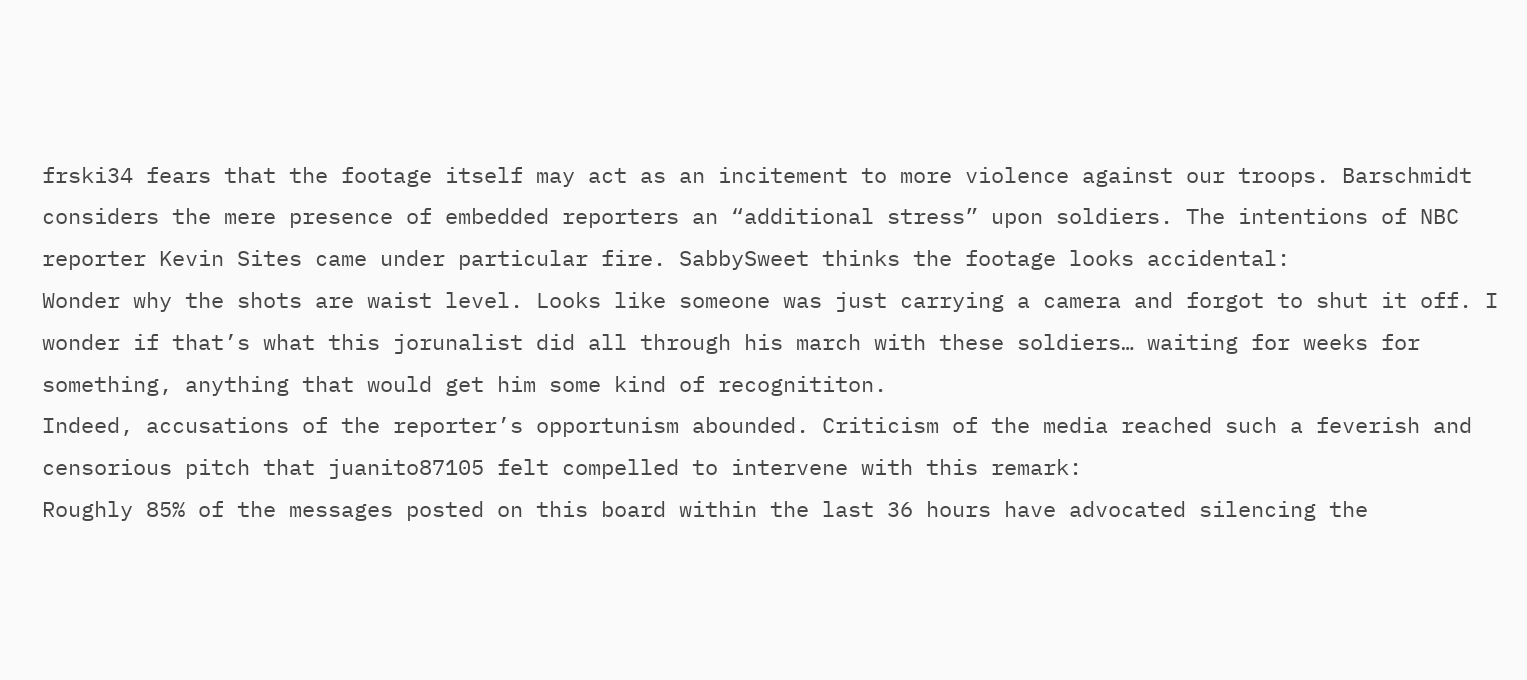frski34 fears that the footage itself may act as an incitement to more violence against our troops. Barschmidt considers the mere presence of embedded reporters an “additional stress” upon soldiers. The intentions of NBC reporter Kevin Sites came under particular fire. SabbySweet thinks the footage looks accidental:
Wonder why the shots are waist level. Looks like someone was just carrying a camera and forgot to shut it off. I wonder if that’s what this jorunalist did all through his march with these soldiers… waiting for weeks for something, anything that would get him some kind of recognititon.
Indeed, accusations of the reporter’s opportunism abounded. Criticism of the media reached such a feverish and censorious pitch that juanito87105 felt compelled to intervene with this remark:
Roughly 85% of the messages posted on this board within the last 36 hours have advocated silencing the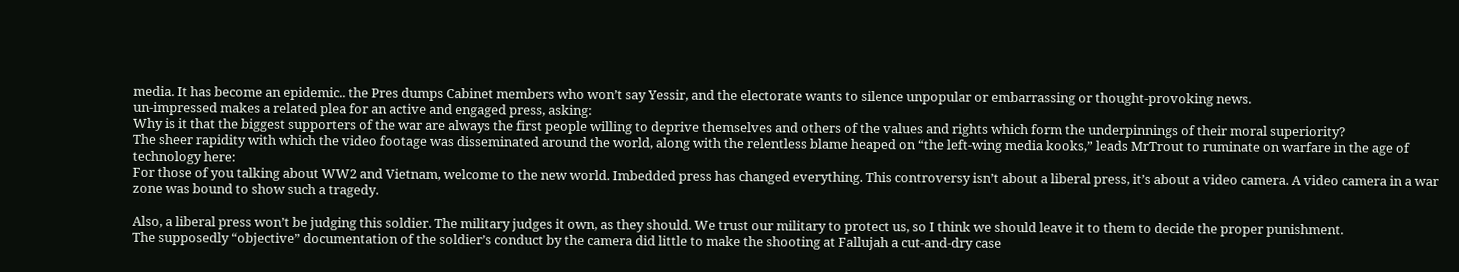media. It has become an epidemic.. the Pres dumps Cabinet members who won’t say Yessir, and the electorate wants to silence unpopular or embarrassing or thought-provoking news.
un-impressed makes a related plea for an active and engaged press, asking:
Why is it that the biggest supporters of the war are always the first people willing to deprive themselves and others of the values and rights which form the underpinnings of their moral superiority?
The sheer rapidity with which the video footage was disseminated around the world, along with the relentless blame heaped on “the left-wing media kooks,” leads MrTrout to ruminate on warfare in the age of technology here:
For those of you talking about WW2 and Vietnam, welcome to the new world. Imbedded press has changed everything. This controversy isn’t about a liberal press, it’s about a video camera. A video camera in a war zone was bound to show such a tragedy.

Also, a liberal press won’t be judging this soldier. The military judges it own, as they should. We trust our military to protect us, so I think we should leave it to them to decide the proper punishment.
The supposedly “objective” documentation of the soldier’s conduct by the camera did little to make the shooting at Fallujah a cut-and-dry case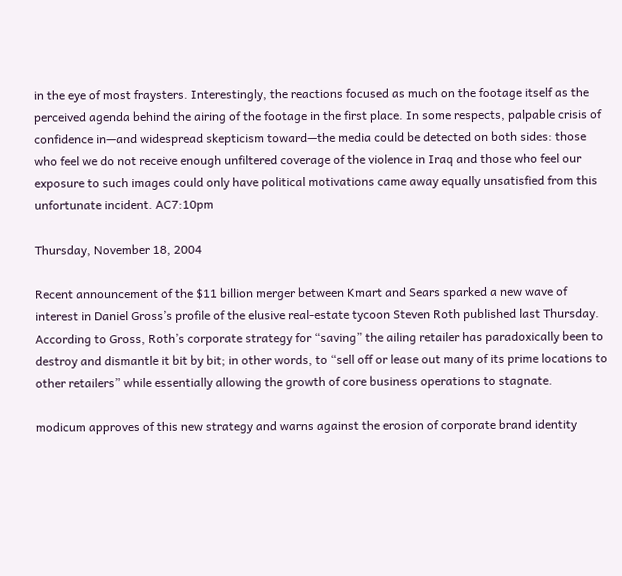in the eye of most fraysters. Interestingly, the reactions focused as much on the footage itself as the perceived agenda behind the airing of the footage in the first place. In some respects, palpable crisis of confidence in—and widespread skepticism toward—the media could be detected on both sides: those who feel we do not receive enough unfiltered coverage of the violence in Iraq and those who feel our exposure to such images could only have political motivations came away equally unsatisfied from this unfortunate incident. AC7:10pm

Thursday, November 18, 2004

Recent announcement of the $11 billion merger between Kmart and Sears sparked a new wave of interest in Daniel Gross’s profile of the elusive real-estate tycoon Steven Roth published last Thursday. According to Gross, Roth’s corporate strategy for “saving” the ailing retailer has paradoxically been to destroy and dismantle it bit by bit; in other words, to “sell off or lease out many of its prime locations to other retailers” while essentially allowing the growth of core business operations to stagnate.

modicum approves of this new strategy and warns against the erosion of corporate brand identity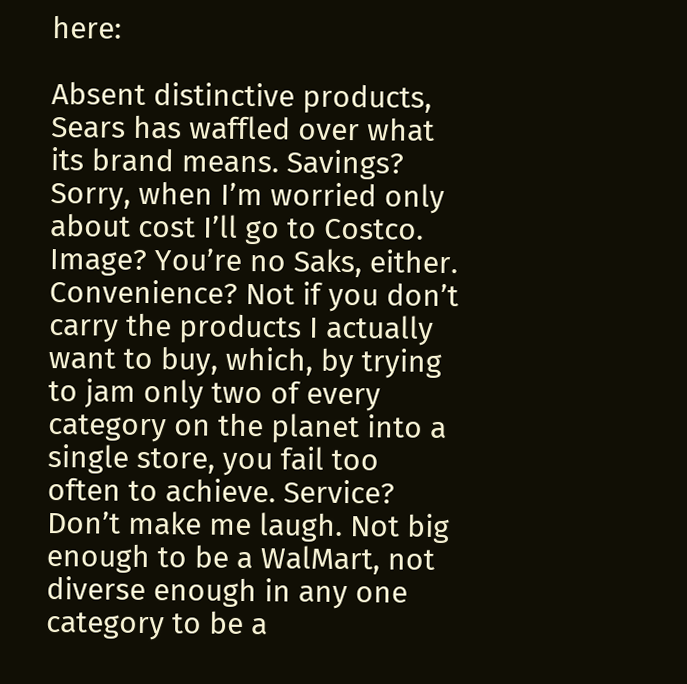here:

Absent distinctive products, Sears has waffled over what its brand means. Savings? Sorry, when I’m worried only about cost I’ll go to Costco. Image? You’re no Saks, either. Convenience? Not if you don’t carry the products I actually want to buy, which, by trying to jam only two of every category on the planet into a single store, you fail too often to achieve. Service? Don’t make me laugh. Not big enough to be a WalMart, not diverse enough in any one category to be a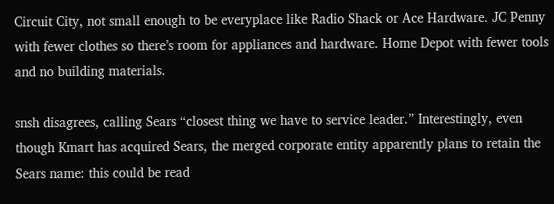Circuit City, not small enough to be everyplace like Radio Shack or Ace Hardware. JC Penny with fewer clothes so there’s room for appliances and hardware. Home Depot with fewer tools and no building materials.

snsh disagrees, calling Sears “closest thing we have to service leader.” Interestingly, even though Kmart has acquired Sears, the merged corporate entity apparently plans to retain the Sears name: this could be read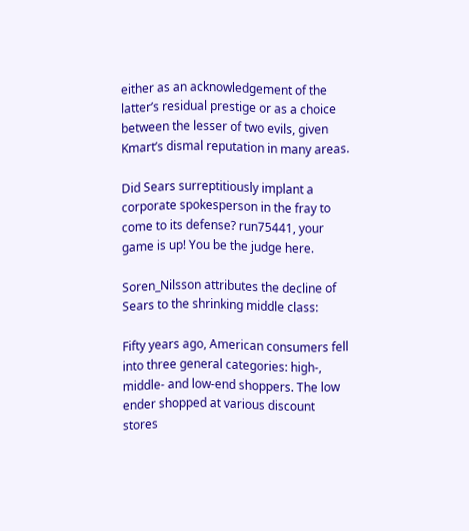either as an acknowledgement of the latter’s residual prestige or as a choice between the lesser of two evils, given Kmart’s dismal reputation in many areas.

Did Sears surreptitiously implant a corporate spokesperson in the fray to come to its defense? run75441, your game is up! You be the judge here.

Soren_Nilsson attributes the decline of Sears to the shrinking middle class:

Fifty years ago, American consumers fell into three general categories: high-, middle- and low-end shoppers. The low ender shopped at various discount stores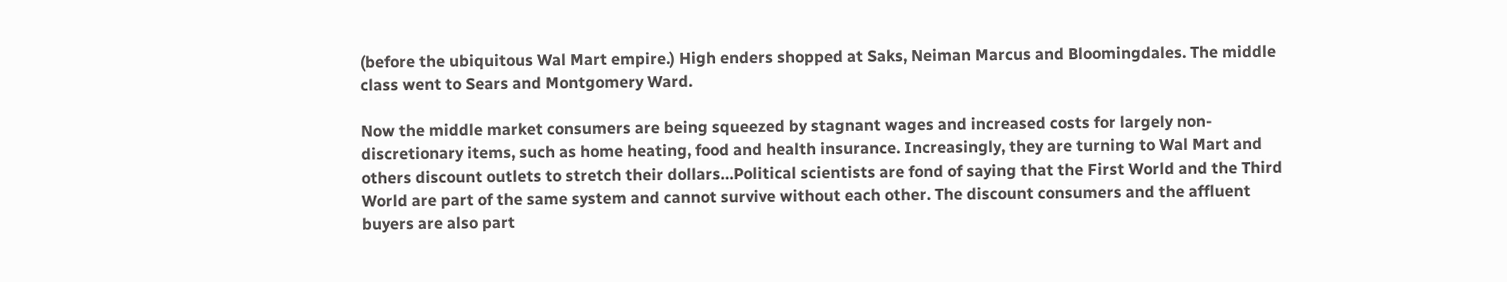(before the ubiquitous Wal Mart empire.) High enders shopped at Saks, Neiman Marcus and Bloomingdales. The middle class went to Sears and Montgomery Ward.

Now the middle market consumers are being squeezed by stagnant wages and increased costs for largely non-discretionary items, such as home heating, food and health insurance. Increasingly, they are turning to Wal Mart and others discount outlets to stretch their dollars…Political scientists are fond of saying that the First World and the Third World are part of the same system and cannot survive without each other. The discount consumers and the affluent buyers are also part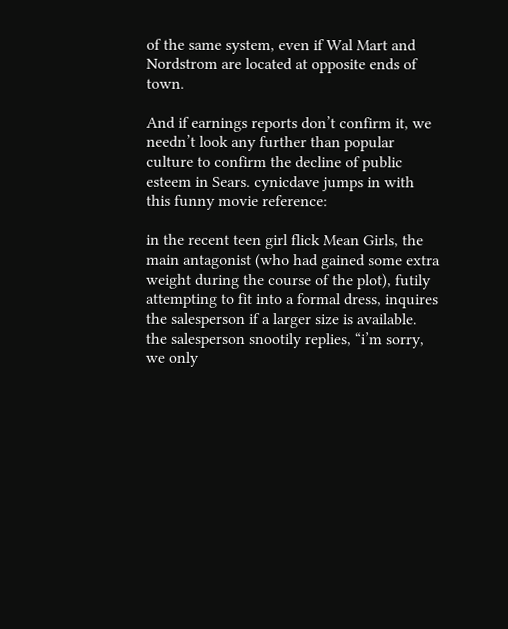of the same system, even if Wal Mart and Nordstrom are located at opposite ends of town.

And if earnings reports don’t confirm it, we needn’t look any further than popular culture to confirm the decline of public esteem in Sears. cynicdave jumps in with this funny movie reference:

in the recent teen girl flick Mean Girls, the main antagonist (who had gained some extra weight during the course of the plot), futily attempting to fit into a formal dress, inquires the salesperson if a larger size is available. the salesperson snootily replies, “i’m sorry, we only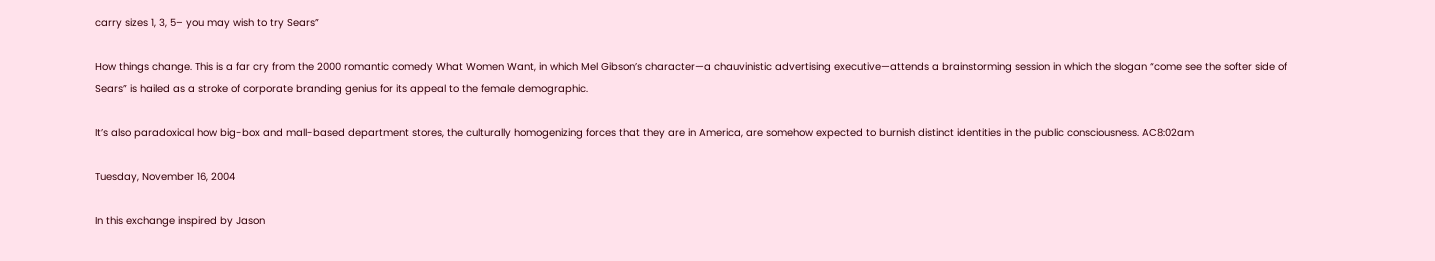carry sizes 1, 3, 5– you may wish to try Sears”

How things change. This is a far cry from the 2000 romantic comedy What Women Want, in which Mel Gibson’s character—a chauvinistic advertising executive—attends a brainstorming session in which the slogan “come see the softer side of Sears” is hailed as a stroke of corporate branding genius for its appeal to the female demographic.

It’s also paradoxical how big-box and mall-based department stores, the culturally homogenizing forces that they are in America, are somehow expected to burnish distinct identities in the public consciousness. AC8:02am

Tuesday, November 16, 2004

In this exchange inspired by Jason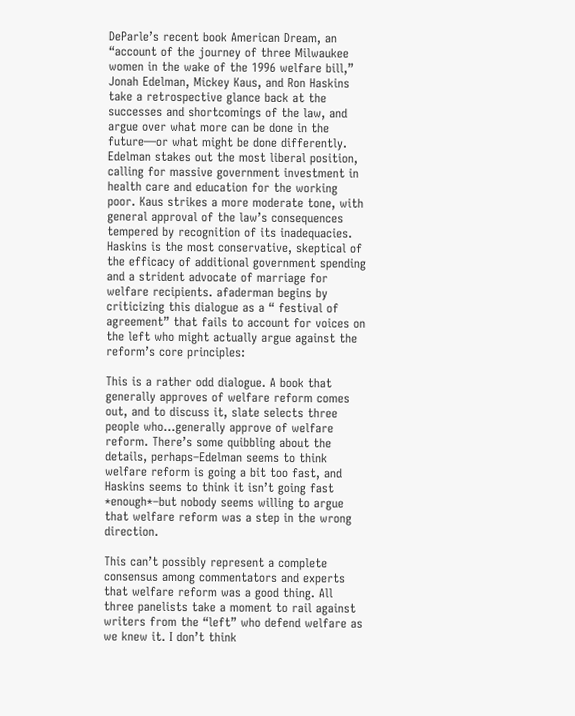DeParle’s recent book American Dream, an “account of the journey of three Milwaukee women in the wake of the 1996 welfare bill,” Jonah Edelman, Mickey Kaus, and Ron Haskins take a retrospective glance back at the successes and shortcomings of the law, and argue over what more can be done in the future—or what might be done differently. Edelman stakes out the most liberal position, calling for massive government investment in health care and education for the working poor. Kaus strikes a more moderate tone, with general approval of the law’s consequences tempered by recognition of its inadequacies. Haskins is the most conservative, skeptical of the efficacy of additional government spending and a strident advocate of marriage for welfare recipients. afaderman begins by criticizing this dialogue as a “ festival of agreement” that fails to account for voices on the left who might actually argue against the reform’s core principles:

This is a rather odd dialogue. A book that generally approves of welfare reform comes out, and to discuss it, slate selects three people who…generally approve of welfare reform. There’s some quibbling about the details, perhaps–Edelman seems to think welfare reform is going a bit too fast, and Haskins seems to think it isn’t going fast *enough*–but nobody seems willing to argue that welfare reform was a step in the wrong direction.

This can’t possibly represent a complete consensus among commentators and experts that welfare reform was a good thing. All three panelists take a moment to rail against writers from the “left” who defend welfare as we knew it. I don’t think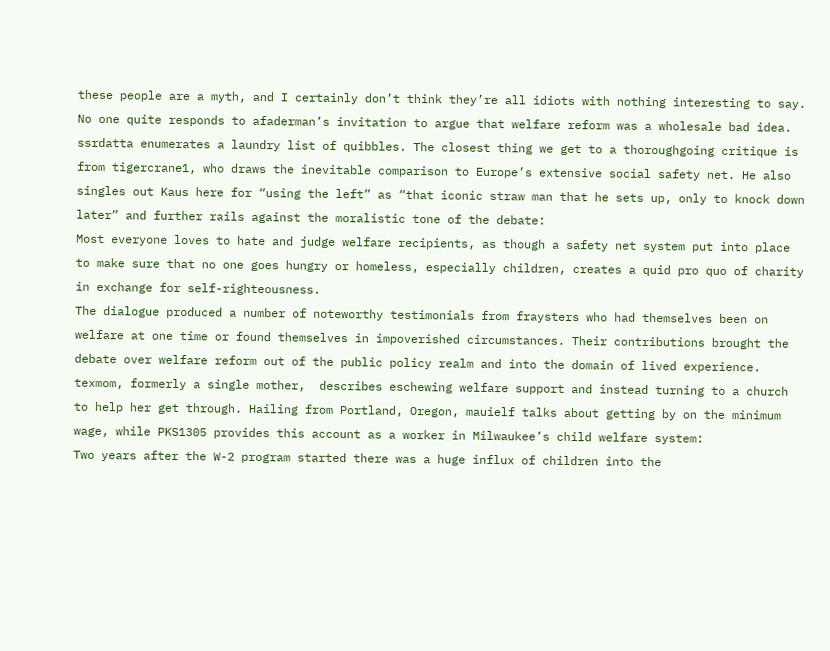these people are a myth, and I certainly don’t think they’re all idiots with nothing interesting to say.
No one quite responds to afaderman’s invitation to argue that welfare reform was a wholesale bad idea. ssrdatta enumerates a laundry list of quibbles. The closest thing we get to a thoroughgoing critique is from tigercrane1, who draws the inevitable comparison to Europe’s extensive social safety net. He also singles out Kaus here for “using the left” as “that iconic straw man that he sets up, only to knock down later” and further rails against the moralistic tone of the debate:
Most everyone loves to hate and judge welfare recipients, as though a safety net system put into place to make sure that no one goes hungry or homeless, especially children, creates a quid pro quo of charity in exchange for self-righteousness.
The dialogue produced a number of noteworthy testimonials from fraysters who had themselves been on welfare at one time or found themselves in impoverished circumstances. Their contributions brought the debate over welfare reform out of the public policy realm and into the domain of lived experience. texmom, formerly a single mother,  describes eschewing welfare support and instead turning to a church to help her get through. Hailing from Portland, Oregon, mauielf talks about getting by on the minimum wage, while PKS1305 provides this account as a worker in Milwaukee’s child welfare system:
Two years after the W-2 program started there was a huge influx of children into the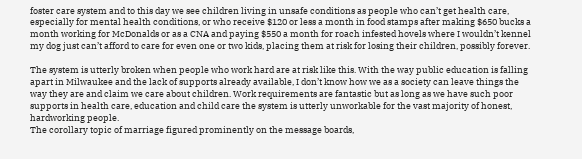foster care system and to this day we see children living in unsafe conditions as people who can’t get health care, especially for mental health conditions, or who receive $120 or less a month in food stamps after making $650 bucks a month working for McDonalds or as a CNA and paying $550 a month for roach infested hovels where I wouldn’t kennel my dog just can’t afford to care for even one or two kids, placing them at risk for losing their children, possibly forever.

The system is utterly broken when people who work hard are at risk like this. With the way public education is falling apart in Milwaukee and the lack of supports already available, I don’t know how we as a society can leave things the way they are and claim we care about children. Work requirements are fantastic but as long as we have such poor supports in health care, education and child care the system is utterly unworkable for the vast majority of honest, hardworking people.
The corollary topic of marriage figured prominently on the message boards,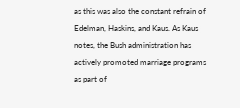as this was also the constant refrain of Edelman, Haskins, and Kaus. As Kaus notes, the Bush administration has actively promoted marriage programs as part of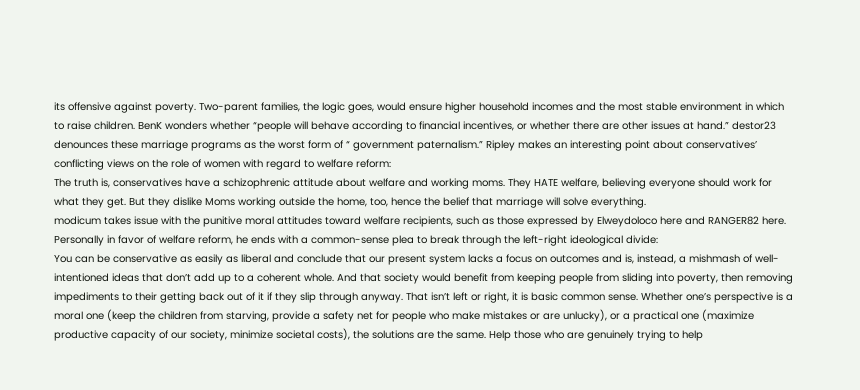its offensive against poverty. Two-parent families, the logic goes, would ensure higher household incomes and the most stable environment in which to raise children. BenK wonders whether “people will behave according to financial incentives, or whether there are other issues at hand.” destor23 denounces these marriage programs as the worst form of “ government paternalism.” Ripley makes an interesting point about conservatives’ conflicting views on the role of women with regard to welfare reform:
The truth is, conservatives have a schizophrenic attitude about welfare and working moms. They HATE welfare, believing everyone should work for what they get. But they dislike Moms working outside the home, too, hence the belief that marriage will solve everything.
modicum takes issue with the punitive moral attitudes toward welfare recipients, such as those expressed by Elweydoloco here and RANGER82 here. Personally in favor of welfare reform, he ends with a common-sense plea to break through the left-right ideological divide:
You can be conservative as easily as liberal and conclude that our present system lacks a focus on outcomes and is, instead, a mishmash of well-intentioned ideas that don’t add up to a coherent whole. And that society would benefit from keeping people from sliding into poverty, then removing impediments to their getting back out of it if they slip through anyway. That isn’t left or right, it is basic common sense. Whether one’s perspective is a moral one (keep the children from starving, provide a safety net for people who make mistakes or are unlucky), or a practical one (maximize productive capacity of our society, minimize societal costs), the solutions are the same. Help those who are genuinely trying to help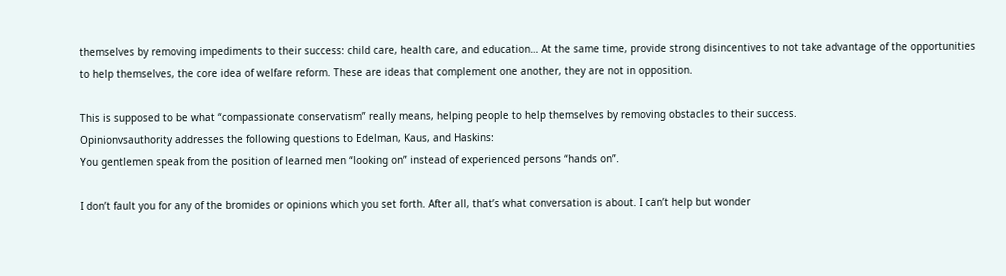themselves by removing impediments to their success: child care, health care, and education… At the same time, provide strong disincentives to not take advantage of the opportunities to help themselves, the core idea of welfare reform. These are ideas that complement one another, they are not in opposition.

This is supposed to be what “compassionate conservatism” really means, helping people to help themselves by removing obstacles to their success.
Opinionvsauthority addresses the following questions to Edelman, Kaus, and Haskins:
You gentlemen speak from the position of learned men “looking on” instead of experienced persons “hands on”.

I don’t fault you for any of the bromides or opinions which you set forth. After all, that’s what conversation is about. I can’t help but wonder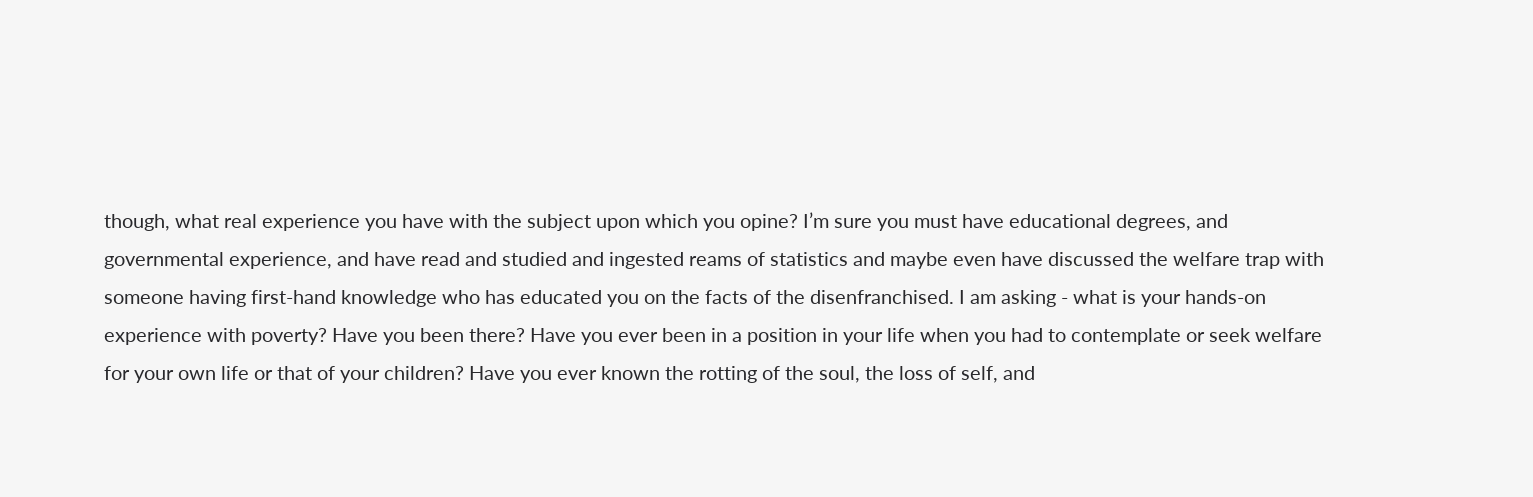though, what real experience you have with the subject upon which you opine? I’m sure you must have educational degrees, and governmental experience, and have read and studied and ingested reams of statistics and maybe even have discussed the welfare trap with someone having first-hand knowledge who has educated you on the facts of the disenfranchised. I am asking - what is your hands-on experience with poverty? Have you been there? Have you ever been in a position in your life when you had to contemplate or seek welfare for your own life or that of your children? Have you ever known the rotting of the soul, the loss of self, and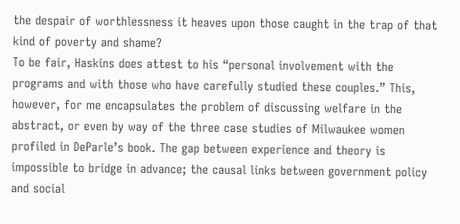the despair of worthlessness it heaves upon those caught in the trap of that kind of poverty and shame?
To be fair, Haskins does attest to his “personal involvement with the programs and with those who have carefully studied these couples.” This, however, for me encapsulates the problem of discussing welfare in the abstract, or even by way of the three case studies of Milwaukee women profiled in DeParle’s book. The gap between experience and theory is impossible to bridge in advance; the causal links between government policy and social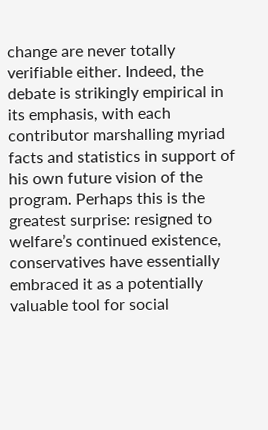change are never totally verifiable either. Indeed, the debate is strikingly empirical in its emphasis, with each contributor marshalling myriad facts and statistics in support of his own future vision of the program. Perhaps this is the greatest surprise: resigned to welfare’s continued existence, conservatives have essentially embraced it as a potentially valuable tool for social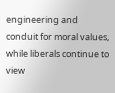engineering and conduit for moral values, while liberals continue to view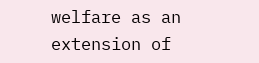welfare as an extension of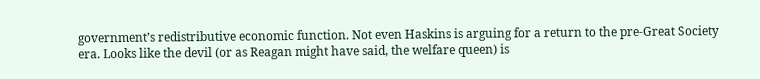government’s redistributive economic function. Not even Haskins is arguing for a return to the pre-Great Society era. Looks like the devil (or as Reagan might have said, the welfare queen) is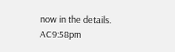now in the details. AC9:58pm